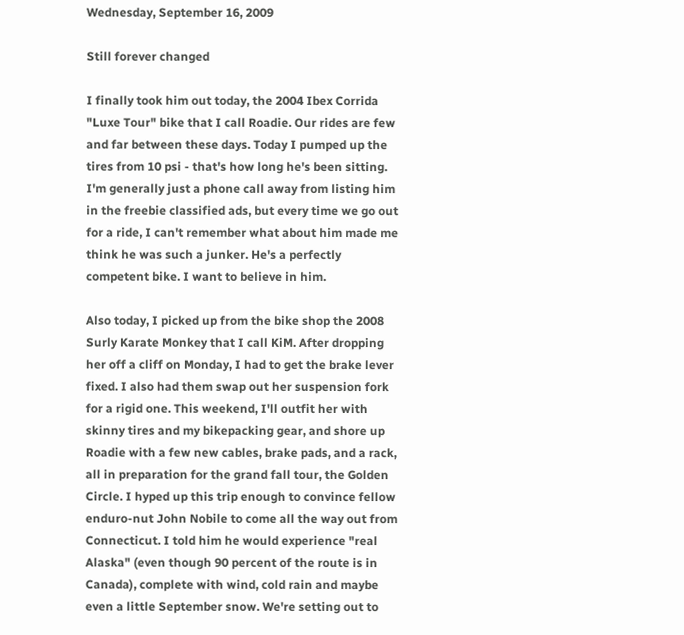Wednesday, September 16, 2009

Still forever changed

I finally took him out today, the 2004 Ibex Corrida "Luxe Tour" bike that I call Roadie. Our rides are few and far between these days. Today I pumped up the tires from 10 psi - that's how long he's been sitting. I'm generally just a phone call away from listing him in the freebie classified ads, but every time we go out for a ride, I can't remember what about him made me think he was such a junker. He's a perfectly competent bike. I want to believe in him.

Also today, I picked up from the bike shop the 2008 Surly Karate Monkey that I call KiM. After dropping her off a cliff on Monday, I had to get the brake lever fixed. I also had them swap out her suspension fork for a rigid one. This weekend, I'll outfit her with skinny tires and my bikepacking gear, and shore up Roadie with a few new cables, brake pads, and a rack, all in preparation for the grand fall tour, the Golden Circle. I hyped up this trip enough to convince fellow enduro-nut John Nobile to come all the way out from Connecticut. I told him he would experience "real Alaska" (even though 90 percent of the route is in Canada), complete with wind, cold rain and maybe even a little September snow. We're setting out to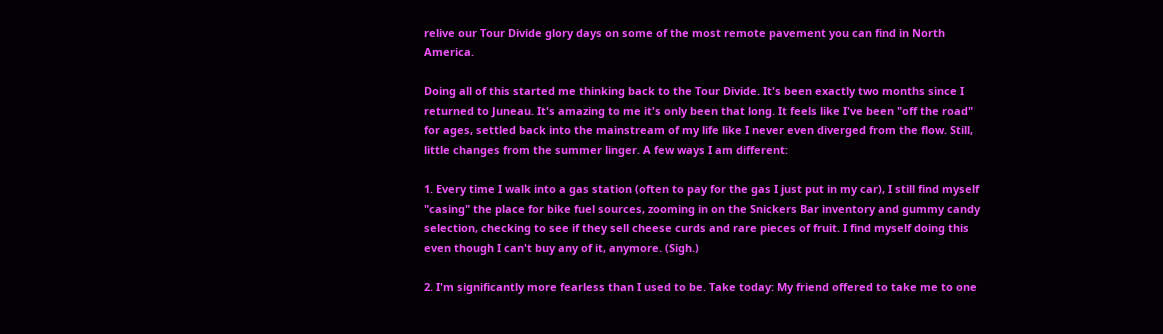relive our Tour Divide glory days on some of the most remote pavement you can find in North America.

Doing all of this started me thinking back to the Tour Divide. It's been exactly two months since I returned to Juneau. It's amazing to me it's only been that long. It feels like I've been "off the road" for ages, settled back into the mainstream of my life like I never even diverged from the flow. Still, little changes from the summer linger. A few ways I am different:

1. Every time I walk into a gas station (often to pay for the gas I just put in my car), I still find myself "casing" the place for bike fuel sources, zooming in on the Snickers Bar inventory and gummy candy selection, checking to see if they sell cheese curds and rare pieces of fruit. I find myself doing this even though I can't buy any of it, anymore. (Sigh.)

2. I'm significantly more fearless than I used to be. Take today: My friend offered to take me to one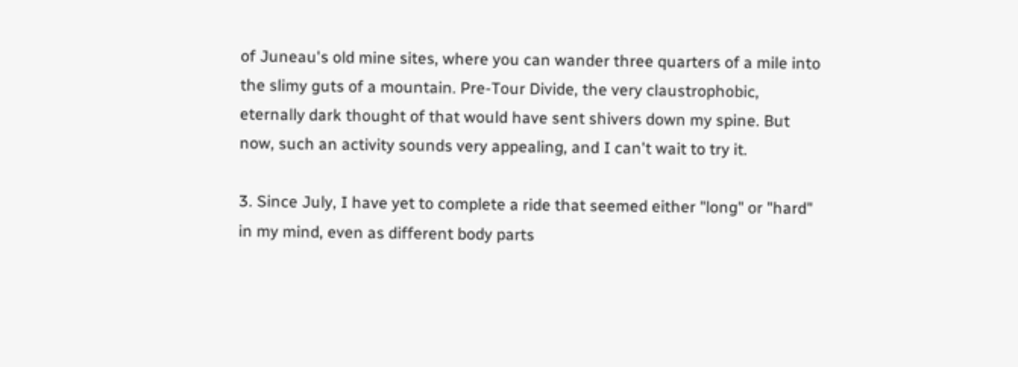of Juneau's old mine sites, where you can wander three quarters of a mile into the slimy guts of a mountain. Pre-Tour Divide, the very claustrophobic, eternally dark thought of that would have sent shivers down my spine. But now, such an activity sounds very appealing, and I can't wait to try it.

3. Since July, I have yet to complete a ride that seemed either "long" or "hard" in my mind, even as different body parts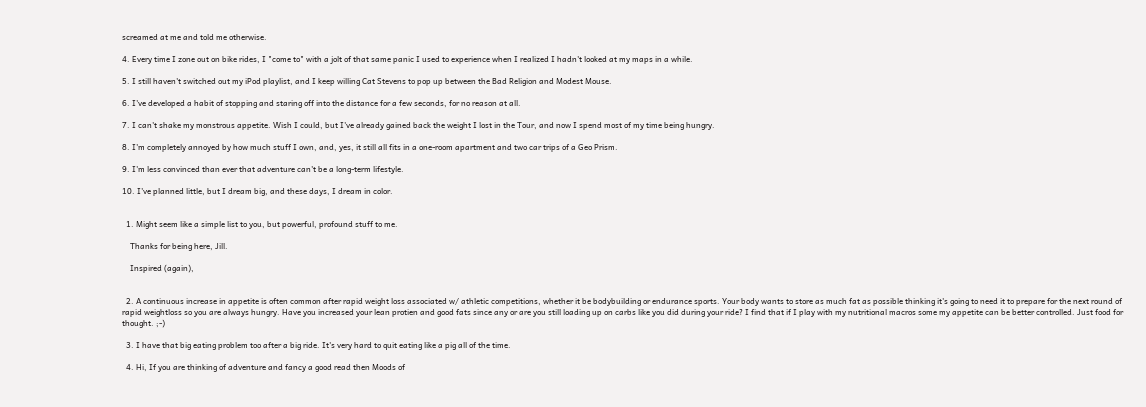screamed at me and told me otherwise.

4. Every time I zone out on bike rides, I "come to" with a jolt of that same panic I used to experience when I realized I hadn't looked at my maps in a while.

5. I still haven't switched out my iPod playlist, and I keep willing Cat Stevens to pop up between the Bad Religion and Modest Mouse.

6. I've developed a habit of stopping and staring off into the distance for a few seconds, for no reason at all.

7. I can't shake my monstrous appetite. Wish I could, but I've already gained back the weight I lost in the Tour, and now I spend most of my time being hungry.

8. I'm completely annoyed by how much stuff I own, and, yes, it still all fits in a one-room apartment and two car trips of a Geo Prism.

9. I'm less convinced than ever that adventure can't be a long-term lifestyle.

10. I've planned little, but I dream big, and these days, I dream in color.


  1. Might seem like a simple list to you, but powerful, profound stuff to me.

    Thanks for being here, Jill.

    Inspired (again),


  2. A continuous increase in appetite is often common after rapid weight loss associated w/ athletic competitions, whether it be bodybuilding or endurance sports. Your body wants to store as much fat as possible thinking it's going to need it to prepare for the next round of rapid weightloss so you are always hungry. Have you increased your lean protien and good fats since any or are you still loading up on carbs like you did during your ride? I find that if I play with my nutritional macros some my appetite can be better controlled. Just food for thought. ;-)

  3. I have that big eating problem too after a big ride. It's very hard to quit eating like a pig all of the time.

  4. Hi, If you are thinking of adventure and fancy a good read then Moods of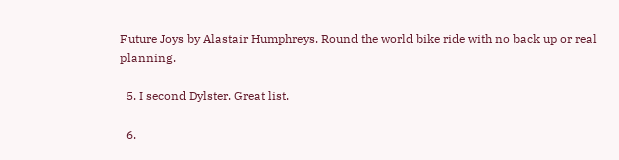Future Joys by Alastair Humphreys. Round the world bike ride with no back up or real planning.

  5. I second Dylster. Great list.

  6.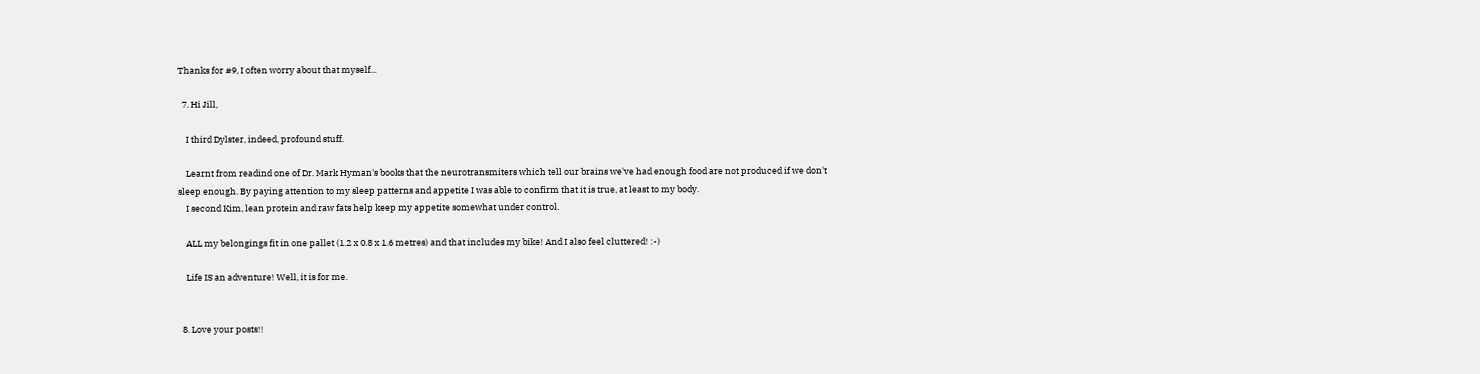Thanks for #9, I often worry about that myself...

  7. Hi Jill,

    I third Dylster, indeed, profound stuff.

    Learnt from readind one of Dr. Mark Hyman's books that the neurotransmiters which tell our brains we've had enough food are not produced if we don't sleep enough. By paying attention to my sleep patterns and appetite I was able to confirm that it is true, at least to my body.
    I second Kim, lean protein and raw fats help keep my appetite somewhat under control.

    ALL my belongings fit in one pallet (1.2 x 0.8 x 1.6 metres) and that includes my bike! And I also feel cluttered! :-)

    Life IS an adventure! Well, it is for me.


  8. Love your posts!!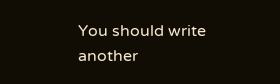You should write another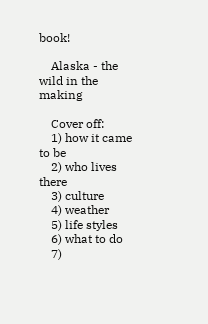book!

    Alaska - the wild in the making

    Cover off:
    1) how it came to be
    2) who lives there
    3) culture
    4) weather
    5) life styles
    6) what to do
    7)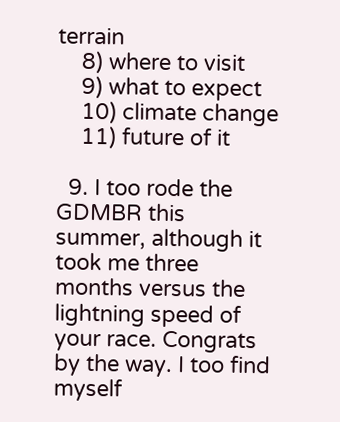terrain
    8) where to visit
    9) what to expect
    10) climate change
    11) future of it

  9. I too rode the GDMBR this summer, although it took me three months versus the lightning speed of your race. Congrats by the way. I too find myself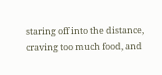staring off into the distance, craving too much food, and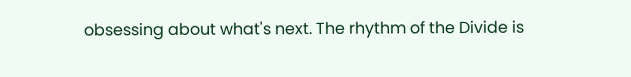obsessing about what's next. The rhythm of the Divide is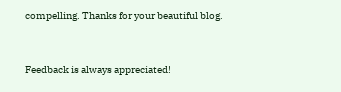compelling. Thanks for your beautiful blog.


Feedback is always appreciated!